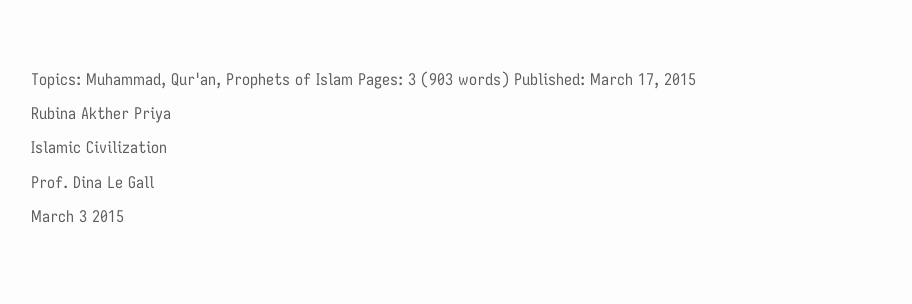Topics: Muhammad, Qur'an, Prophets of Islam Pages: 3 (903 words) Published: March 17, 2015
Rubina Akther Priya
Islamic Civilization
Prof. Dina Le Gall
March 3 2015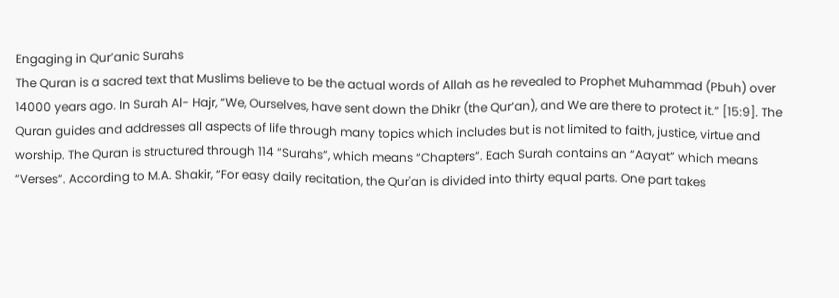Engaging in Qur’anic Surahs
The Quran is a sacred text that Muslims believe to be the actual words of Allah as he revealed to Prophet Muhammad (Pbuh) over 14000 years ago. In Surah Al- Hajr, “We, Ourselves, have sent down the Dhikr (the Qur‘an), and We are there to protect it.” [15:9]. The Quran guides and addresses all aspects of life through many topics which includes but is not limited to faith, justice, virtue and worship. The Quran is structured through 114 “Surahs”, which means “Chapters”. Each Surah contains an “Aayat” which means “Verses”. According to M.A. Shakir, “For easy daily recitation, the Qur'an is divided into thirty equal parts. One part takes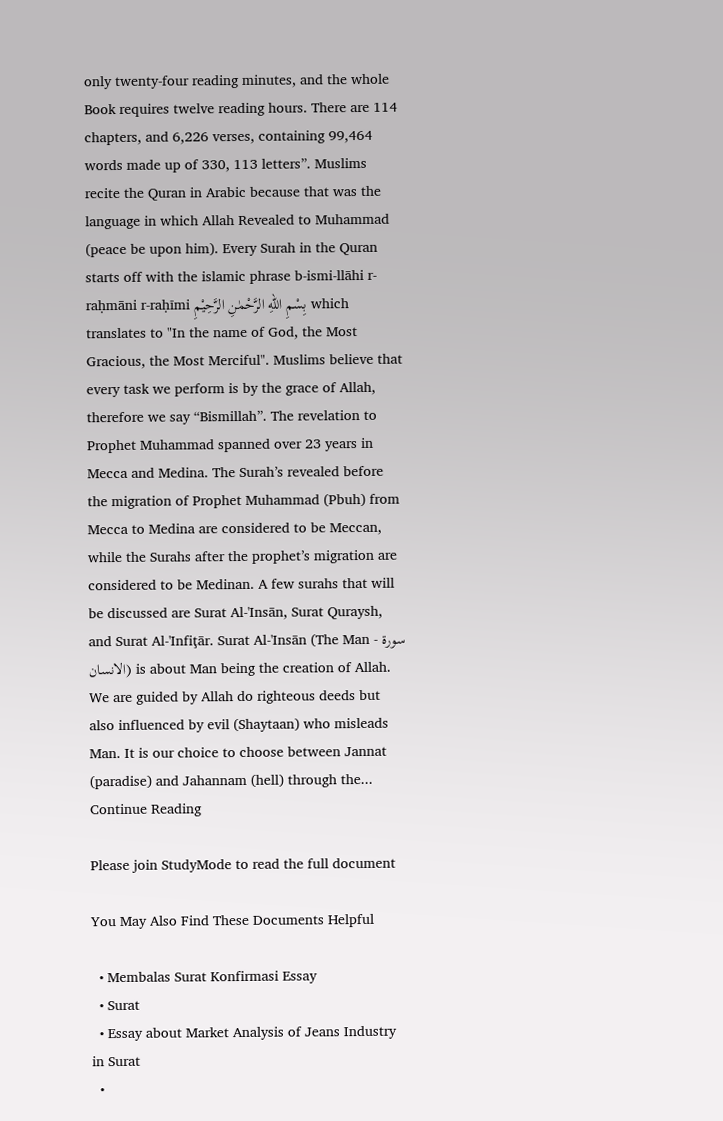only twenty-four reading minutes, and the whole Book requires twelve reading hours. There are 114 chapters, and 6,226 verses, containing 99,464 words made up of 330, 113 letters”. Muslims recite the Quran in Arabic because that was the language in which Allah Revealed to Muhammad (peace be upon him). Every Surah in the Quran starts off with the islamic phrase b-ismi-llāhi r-raḥmāni r-raḥīmi بِسْمِ اللهِ الرَّحْمٰنِ الرَّحِيْمِ which translates to "In the name of God, the Most Gracious, the Most Merciful". Muslims believe that every task we perform is by the grace of Allah, therefore we say “Bismillah”. The revelation to Prophet Muhammad spanned over 23 years in Mecca and Medina. The Surah’s revealed before the migration of Prophet Muhammad (Pbuh) from Mecca to Medina are considered to be Meccan, while the Surahs after the prophet’s migration are considered to be Medinan. A few surahs that will be discussed are Surat Al-'Insān, Surat Quraysh, and Surat Al-'Infiţār. Surat Al-'Insān (The Man - سورة الانسان) is about Man being the creation of Allah. We are guided by Allah do righteous deeds but also influenced by evil (Shaytaan) who misleads Man. It is our choice to choose between Jannat (paradise) and Jahannam (hell) through the...
Continue Reading

Please join StudyMode to read the full document

You May Also Find These Documents Helpful

  • Membalas Surat Konfirmasi Essay
  • Surat
  • Essay about Market Analysis of Jeans Industry in Surat
  •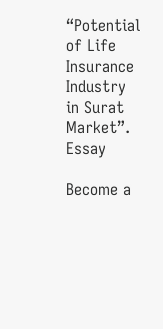“Potential of Life Insurance Industry in Surat Market”. Essay

Become a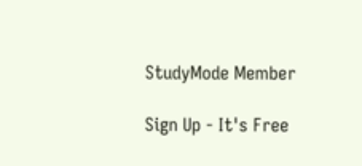StudyMode Member

Sign Up - It's Free